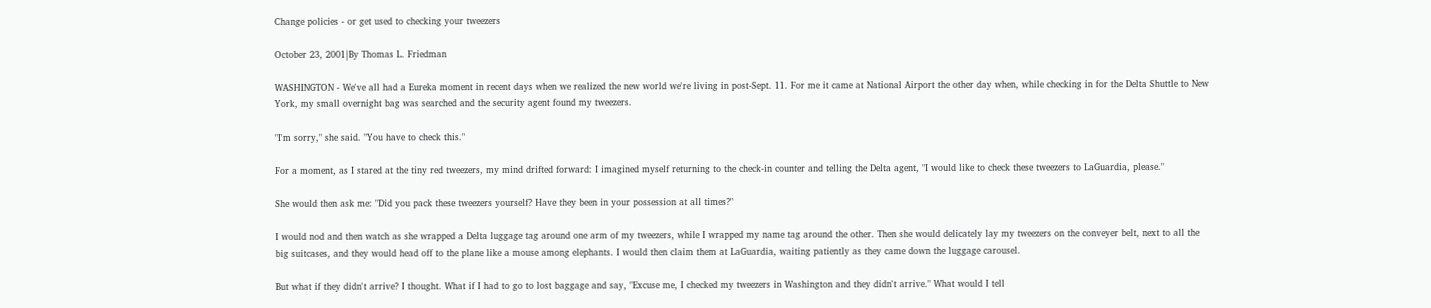Change policies - or get used to checking your tweezers

October 23, 2001|By Thomas L. Friedman

WASHINGTON - We've all had a Eureka moment in recent days when we realized the new world we're living in post-Sept. 11. For me it came at National Airport the other day when, while checking in for the Delta Shuttle to New York, my small overnight bag was searched and the security agent found my tweezers.

"I'm sorry," she said. "You have to check this."

For a moment, as I stared at the tiny red tweezers, my mind drifted forward: I imagined myself returning to the check-in counter and telling the Delta agent, "I would like to check these tweezers to LaGuardia, please."

She would then ask me: "Did you pack these tweezers yourself? Have they been in your possession at all times?"

I would nod and then watch as she wrapped a Delta luggage tag around one arm of my tweezers, while I wrapped my name tag around the other. Then she would delicately lay my tweezers on the conveyer belt, next to all the big suitcases, and they would head off to the plane like a mouse among elephants. I would then claim them at LaGuardia, waiting patiently as they came down the luggage carousel.

But what if they didn't arrive? I thought. What if I had to go to lost baggage and say, "Excuse me, I checked my tweezers in Washington and they didn't arrive." What would I tell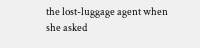the lost-luggage agent when she asked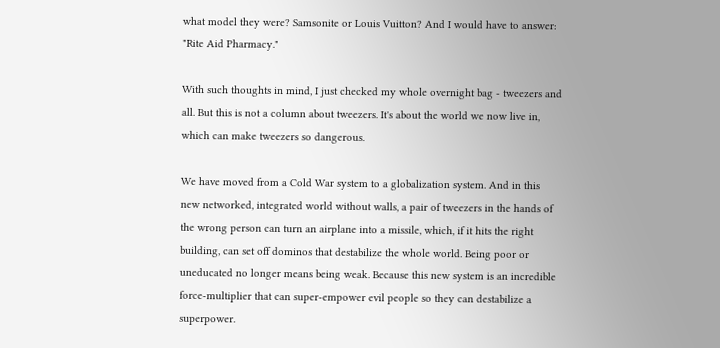what model they were? Samsonite or Louis Vuitton? And I would have to answer: "Rite Aid Pharmacy."

With such thoughts in mind, I just checked my whole overnight bag - tweezers and all. But this is not a column about tweezers. It's about the world we now live in, which can make tweezers so dangerous.

We have moved from a Cold War system to a globalization system. And in this new networked, integrated world without walls, a pair of tweezers in the hands of the wrong person can turn an airplane into a missile, which, if it hits the right building, can set off dominos that destabilize the whole world. Being poor or uneducated no longer means being weak. Because this new system is an incredible force-multiplier that can super-empower evil people so they can destabilize a superpower.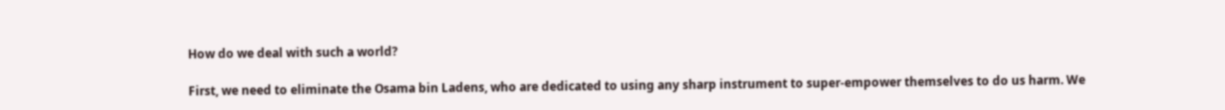How do we deal with such a world?

First, we need to eliminate the Osama bin Ladens, who are dedicated to using any sharp instrument to super-empower themselves to do us harm. We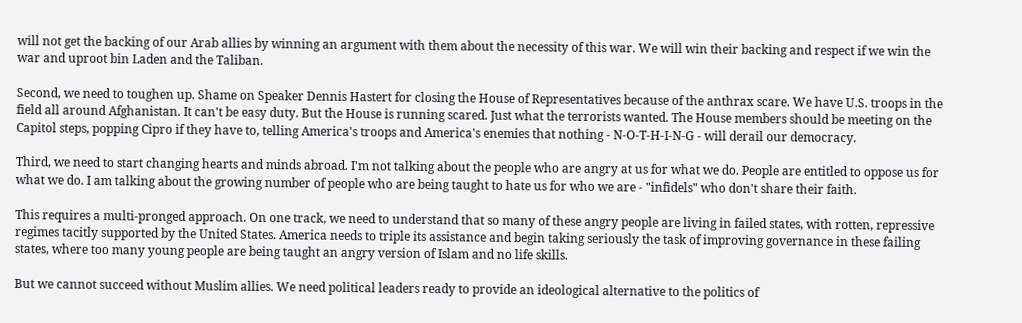will not get the backing of our Arab allies by winning an argument with them about the necessity of this war. We will win their backing and respect if we win the war and uproot bin Laden and the Taliban.

Second, we need to toughen up. Shame on Speaker Dennis Hastert for closing the House of Representatives because of the anthrax scare. We have U.S. troops in the field all around Afghanistan. It can't be easy duty. But the House is running scared. Just what the terrorists wanted. The House members should be meeting on the Capitol steps, popping Cipro if they have to, telling America's troops and America's enemies that nothing - N-O-T-H-I-N-G - will derail our democracy.

Third, we need to start changing hearts and minds abroad. I'm not talking about the people who are angry at us for what we do. People are entitled to oppose us for what we do. I am talking about the growing number of people who are being taught to hate us for who we are - "infidels" who don't share their faith.

This requires a multi-pronged approach. On one track, we need to understand that so many of these angry people are living in failed states, with rotten, repressive regimes tacitly supported by the United States. America needs to triple its assistance and begin taking seriously the task of improving governance in these failing states, where too many young people are being taught an angry version of Islam and no life skills.

But we cannot succeed without Muslim allies. We need political leaders ready to provide an ideological alternative to the politics of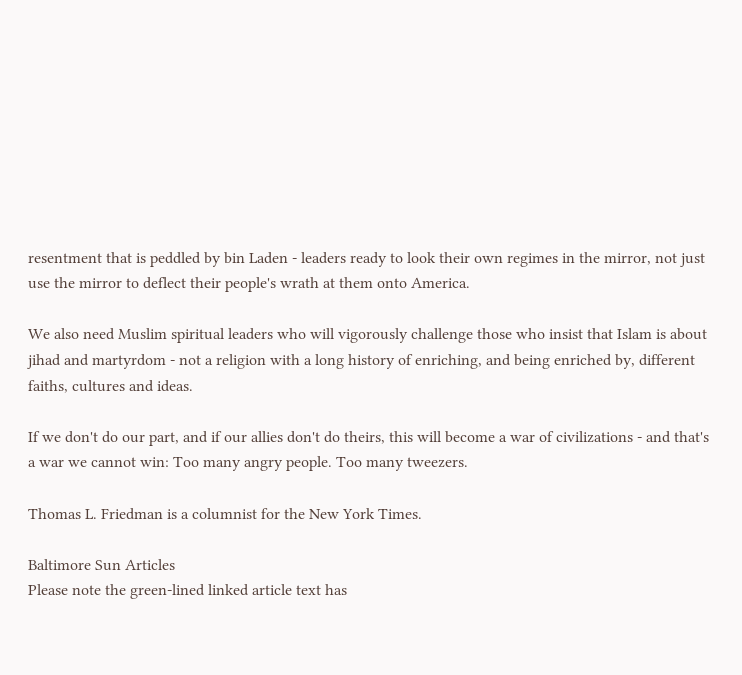resentment that is peddled by bin Laden - leaders ready to look their own regimes in the mirror, not just use the mirror to deflect their people's wrath at them onto America.

We also need Muslim spiritual leaders who will vigorously challenge those who insist that Islam is about jihad and martyrdom - not a religion with a long history of enriching, and being enriched by, different faiths, cultures and ideas.

If we don't do our part, and if our allies don't do theirs, this will become a war of civilizations - and that's a war we cannot win: Too many angry people. Too many tweezers.

Thomas L. Friedman is a columnist for the New York Times.

Baltimore Sun Articles
Please note the green-lined linked article text has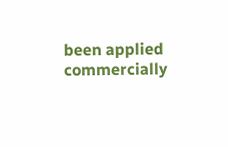been applied commercially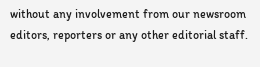without any involvement from our newsroom editors, reporters or any other editorial staff.